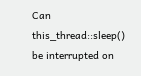Can this_thread::sleep() be interrupted on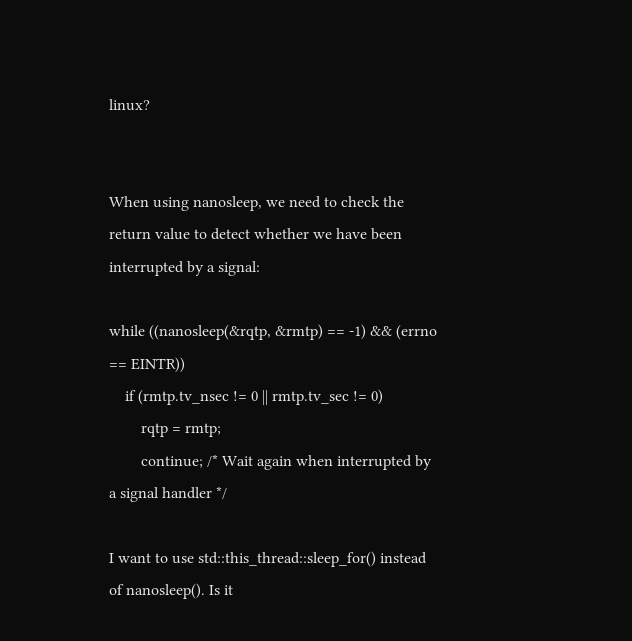linux?


When using nanosleep, we need to check the return value to detect whether we have been interrupted by a signal:

while ((nanosleep(&rqtp, &rmtp) == -1) && (errno == EINTR))
    if (rmtp.tv_nsec != 0 || rmtp.tv_sec != 0)
        rqtp = rmtp;
        continue; /* Wait again when interrupted by a signal handler */

I want to use std::this_thread::sleep_for() instead of nanosleep(). Is it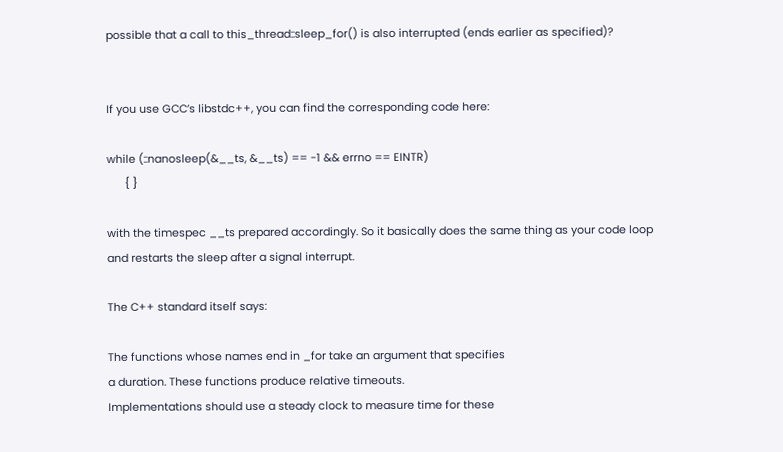possible that a call to this_thread::sleep_for() is also interrupted (ends earlier as specified)?


If you use GCC’s libstdc++, you can find the corresponding code here:

while (::nanosleep(&__ts, &__ts) == -1 && errno == EINTR)
      { }

with the timespec __ts prepared accordingly. So it basically does the same thing as your code loop and restarts the sleep after a signal interrupt.

The C++ standard itself says:

The functions whose names end in _for take an argument that specifies
a duration. These functions produce relative timeouts.
Implementations should use a steady clock to measure time for these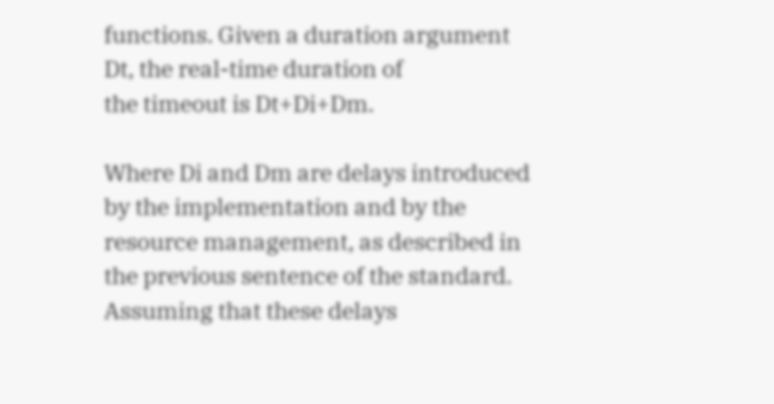functions. Given a duration argument Dt, the real-time duration of
the timeout is Dt+Di+Dm.

Where Di and Dm are delays introduced by the implementation and by the resource management, as described in the previous sentence of the standard. Assuming that these delays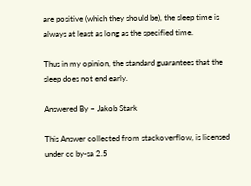are positive (which they should be), the sleep time is always at least as long as the specified time.

Thus in my opinion, the standard guarantees that the sleep does not end early.

Answered By – Jakob Stark

This Answer collected from stackoverflow, is licensed under cc by-sa 2.5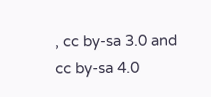, cc by-sa 3.0 and cc by-sa 4.0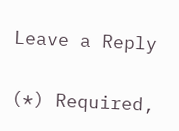Leave a Reply

(*) Required,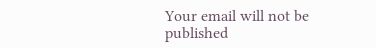Your email will not be published